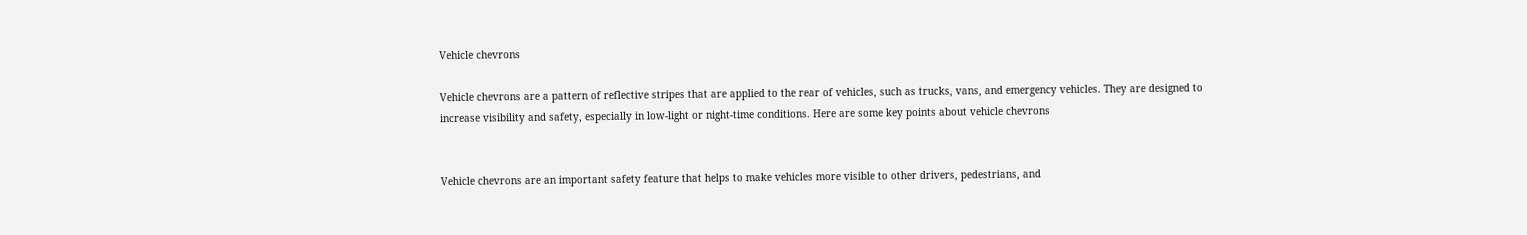Vehicle chevrons

Vehicle chevrons are a pattern of reflective stripes that are applied to the rear of vehicles, such as trucks, vans, and emergency vehicles. They are designed to increase visibility and safety, especially in low-light or night-time conditions. Here are some key points about vehicle chevrons


Vehicle chevrons are an important safety feature that helps to make vehicles more visible to other drivers, pedestrians, and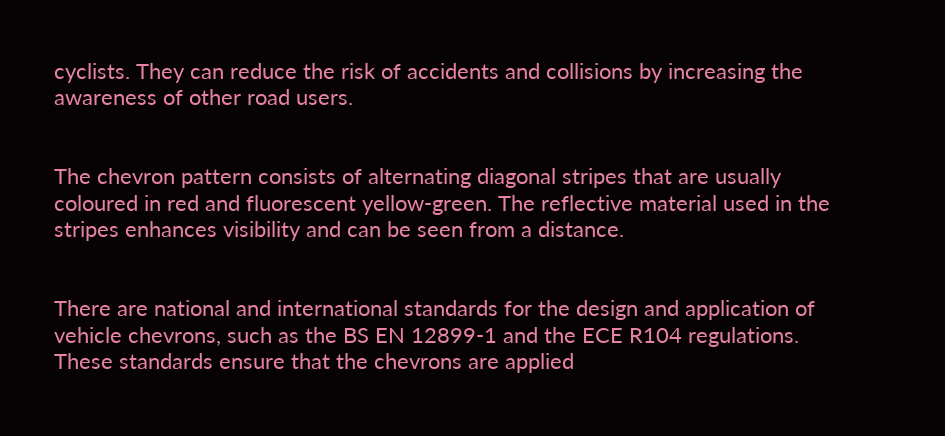cyclists. They can reduce the risk of accidents and collisions by increasing the awareness of other road users.


The chevron pattern consists of alternating diagonal stripes that are usually coloured in red and fluorescent yellow-green. The reflective material used in the stripes enhances visibility and can be seen from a distance.


There are national and international standards for the design and application of vehicle chevrons, such as the BS EN 12899-1 and the ECE R104 regulations. These standards ensure that the chevrons are applied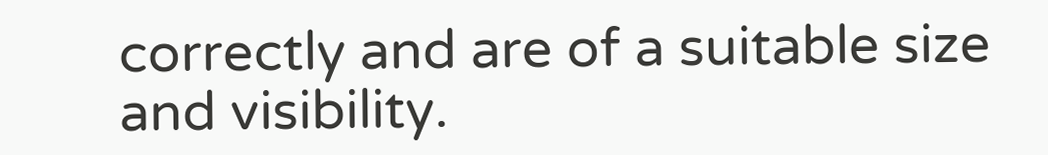correctly and are of a suitable size and visibility.